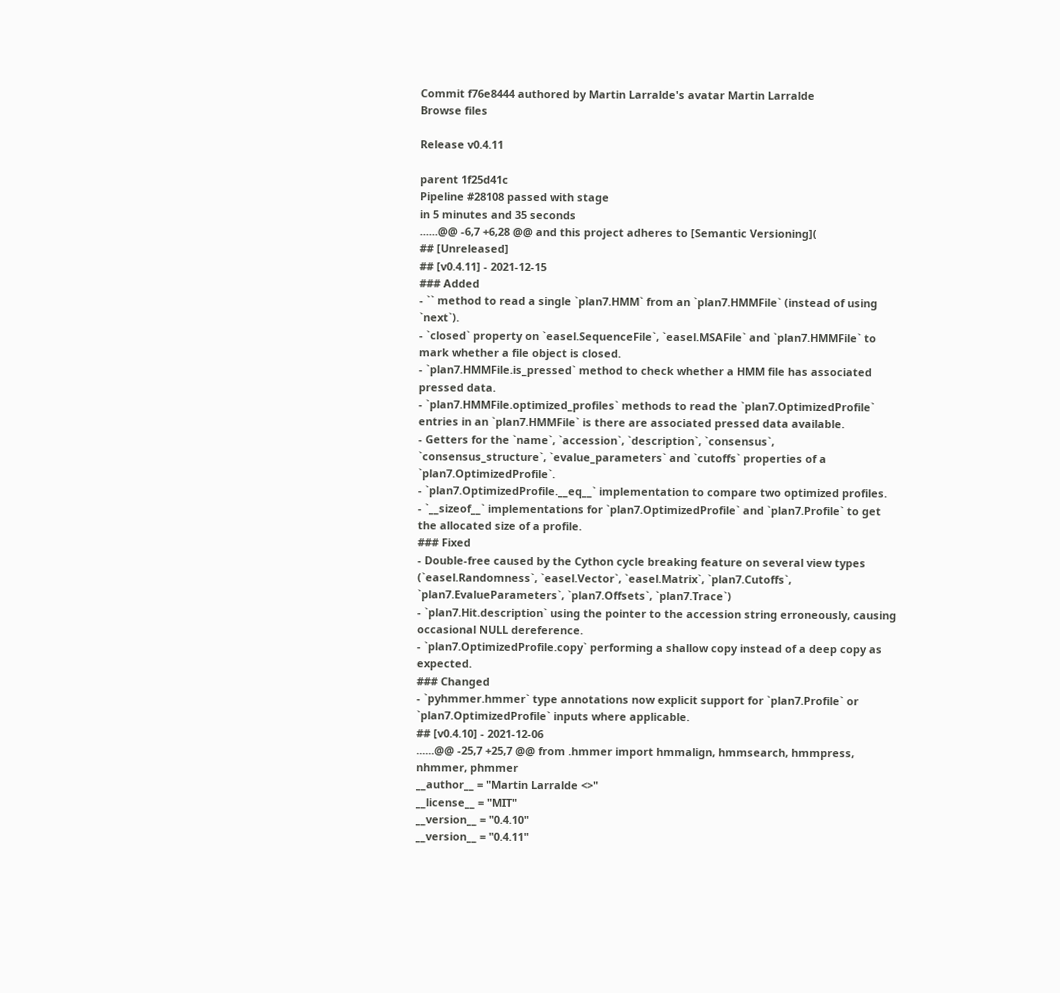Commit f76e8444 authored by Martin Larralde's avatar Martin Larralde
Browse files

Release v0.4.11

parent 1f25d41c
Pipeline #28108 passed with stage
in 5 minutes and 35 seconds
......@@ -6,7 +6,28 @@ and this project adheres to [Semantic Versioning](
## [Unreleased]
## [v0.4.11] - 2021-12-15
### Added
- `` method to read a single `plan7.HMM` from an `plan7.HMMFile` (instead of using `next`).
- `closed` property on `easel.SequenceFile`, `easel.MSAFile` and `plan7.HMMFile` to mark whether a file object is closed.
- `plan7.HMMFile.is_pressed` method to check whether a HMM file has associated pressed data.
- `plan7.HMMFile.optimized_profiles` methods to read the `plan7.OptimizedProfile` entries in an `plan7.HMMFile` is there are associated pressed data available.
- Getters for the `name`, `accession`, `description`, `consensus`, `consensus_structure`, `evalue_parameters` and `cutoffs` properties of a `plan7.OptimizedProfile`.
- `plan7.OptimizedProfile.__eq__` implementation to compare two optimized profiles.
- `__sizeof__` implementations for `plan7.OptimizedProfile` and `plan7.Profile` to get the allocated size of a profile.
### Fixed
- Double-free caused by the Cython cycle breaking feature on several view types (`easel.Randomness`, `easel.Vector`, `easel.Matrix`, `plan7.Cutoffs`, `plan7.EvalueParameters`, `plan7.Offsets`, `plan7.Trace`)
- `plan7.Hit.description` using the pointer to the accession string erroneously, causing occasional NULL dereference.
- `plan7.OptimizedProfile.copy` performing a shallow copy instead of a deep copy as expected.
### Changed
- `pyhmmer.hmmer` type annotations now explicit support for `plan7.Profile` or `plan7.OptimizedProfile` inputs where applicable.
## [v0.4.10] - 2021-12-06
......@@ -25,7 +25,7 @@ from .hmmer import hmmalign, hmmsearch, hmmpress, nhmmer, phmmer
__author__ = "Martin Larralde <>"
__license__ = "MIT"
__version__ = "0.4.10"
__version__ = "0.4.11"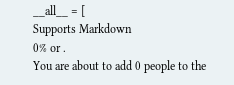__all__ = [
Supports Markdown
0% or .
You are about to add 0 people to the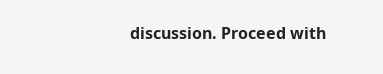discussion. Proceed with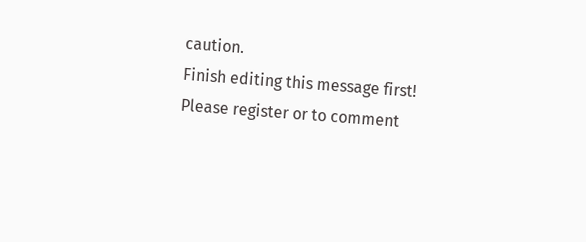caution.
Finish editing this message first!
Please register or to comment